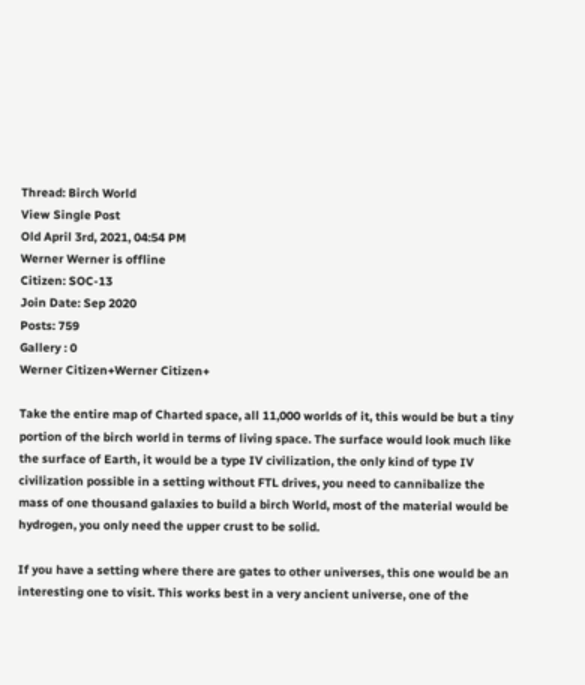Thread: Birch World
View Single Post
Old April 3rd, 2021, 04:54 PM
Werner Werner is offline
Citizen: SOC-13
Join Date: Sep 2020
Posts: 759
Gallery : 0
Werner Citizen+Werner Citizen+

Take the entire map of Charted space, all 11,000 worlds of it, this would be but a tiny portion of the birch world in terms of living space. The surface would look much like the surface of Earth, it would be a type IV civilization, the only kind of type IV civilization possible in a setting without FTL drives, you need to cannibalize the mass of one thousand galaxies to build a birch World, most of the material would be hydrogen, you only need the upper crust to be solid.

If you have a setting where there are gates to other universes, this one would be an interesting one to visit. This works best in a very ancient universe, one of the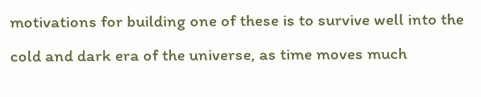motivations for building one of these is to survive well into the cold and dark era of the universe, as time moves much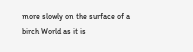more slowly on the surface of a birch World as it is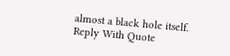almost a black hole itself.
Reply With Quote